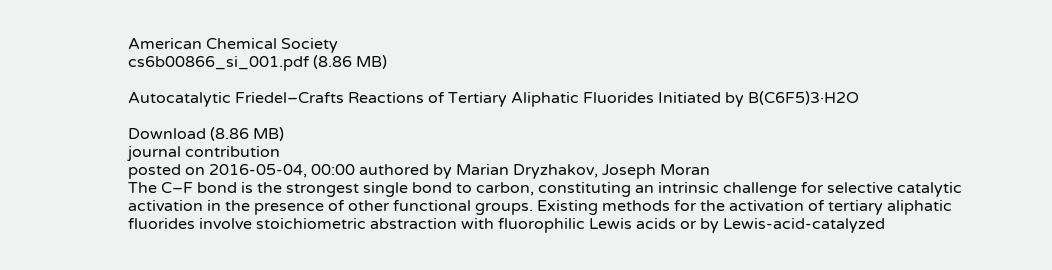American Chemical Society
cs6b00866_si_001.pdf (8.86 MB)

Autocatalytic Friedel–Crafts Reactions of Tertiary Aliphatic Fluorides Initiated by B(C6F5)3·H2O

Download (8.86 MB)
journal contribution
posted on 2016-05-04, 00:00 authored by Marian Dryzhakov, Joseph Moran
The C–F bond is the strongest single bond to carbon, constituting an intrinsic challenge for selective catalytic activation in the presence of other functional groups. Existing methods for the activation of tertiary aliphatic fluorides involve stoichiometric abstraction with fluorophilic Lewis acids or by Lewis-acid-catalyzed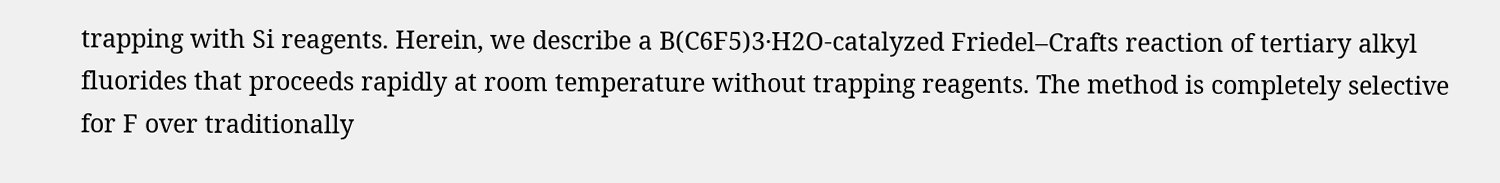trapping with Si reagents. Herein, we describe a B(C6F5)3·H2O-catalyzed Friedel–Crafts reaction of tertiary alkyl fluorides that proceeds rapidly at room temperature without trapping reagents. The method is completely selective for F over traditionally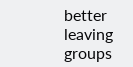better leaving groups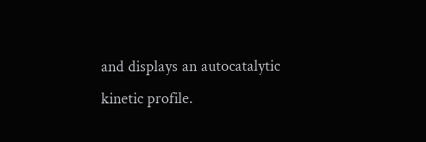and displays an autocatalytic kinetic profile.